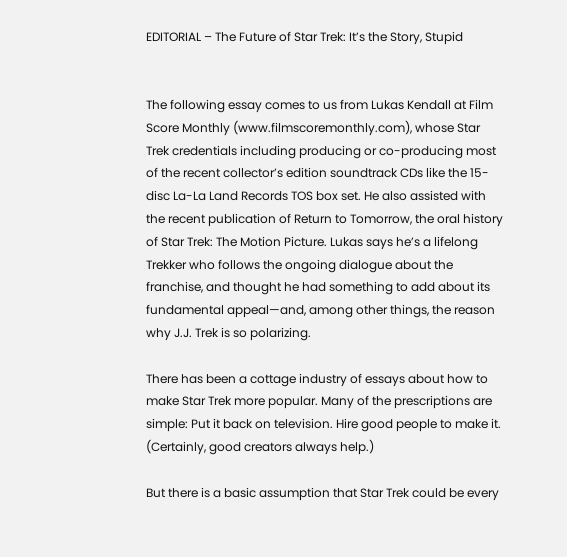EDITORIAL – The Future of Star Trek: It’s the Story, Stupid


The following essay comes to us from Lukas Kendall at Film Score Monthly (www.filmscoremonthly.com), whose Star Trek credentials including producing or co-producing most of the recent collector’s edition soundtrack CDs like the 15-disc La-La Land Records TOS box set. He also assisted with the recent publication of Return to Tomorrow, the oral history of Star Trek: The Motion Picture. Lukas says he’s a lifelong Trekker who follows the ongoing dialogue about the franchise, and thought he had something to add about its fundamental appeal—and, among other things, the reason why J.J. Trek is so polarizing.

There has been a cottage industry of essays about how to make Star Trek more popular. Many of the prescriptions are simple: Put it back on television. Hire good people to make it. (Certainly, good creators always help.)

But there is a basic assumption that Star Trek could be every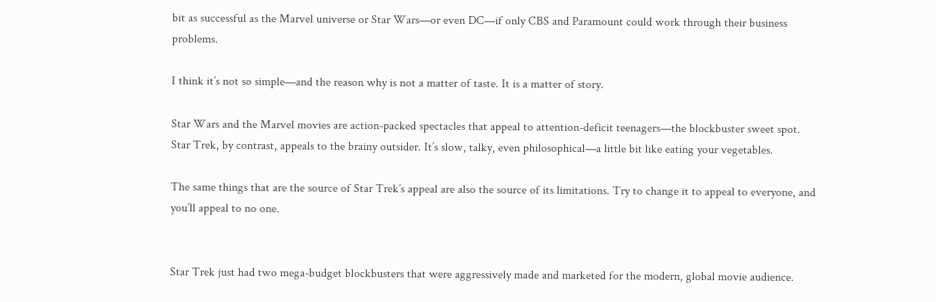bit as successful as the Marvel universe or Star Wars—or even DC—if only CBS and Paramount could work through their business problems.

I think it’s not so simple—and the reason why is not a matter of taste. It is a matter of story.

Star Wars and the Marvel movies are action-packed spectacles that appeal to attention-deficit teenagers—the blockbuster sweet spot. Star Trek, by contrast, appeals to the brainy outsider. It’s slow, talky, even philosophical—a little bit like eating your vegetables.

The same things that are the source of Star Trek’s appeal are also the source of its limitations. Try to change it to appeal to everyone, and you’ll appeal to no one.


Star Trek just had two mega-budget blockbusters that were aggressively made and marketed for the modern, global movie audience.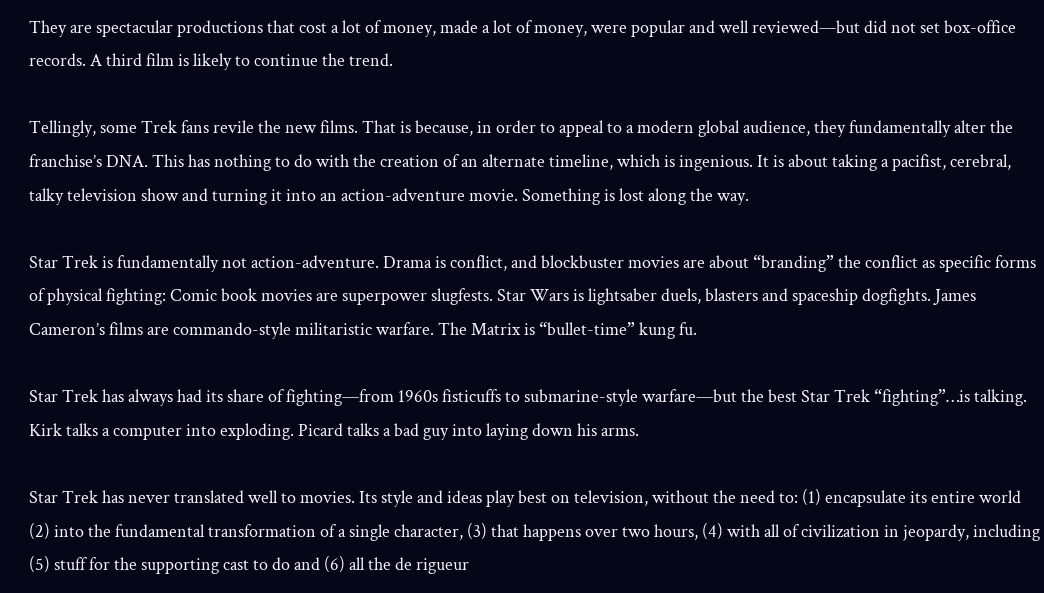They are spectacular productions that cost a lot of money, made a lot of money, were popular and well reviewed—but did not set box-office records. A third film is likely to continue the trend.

Tellingly, some Trek fans revile the new films. That is because, in order to appeal to a modern global audience, they fundamentally alter the franchise’s DNA. This has nothing to do with the creation of an alternate timeline, which is ingenious. It is about taking a pacifist, cerebral, talky television show and turning it into an action-adventure movie. Something is lost along the way.

Star Trek is fundamentally not action-adventure. Drama is conflict, and blockbuster movies are about “branding” the conflict as specific forms of physical fighting: Comic book movies are superpower slugfests. Star Wars is lightsaber duels, blasters and spaceship dogfights. James Cameron’s films are commando-style militaristic warfare. The Matrix is “bullet-time” kung fu.

Star Trek has always had its share of fighting—from 1960s fisticuffs to submarine-style warfare—but the best Star Trek “fighting”…is talking. Kirk talks a computer into exploding. Picard talks a bad guy into laying down his arms.

Star Trek has never translated well to movies. Its style and ideas play best on television, without the need to: (1) encapsulate its entire world (2) into the fundamental transformation of a single character, (3) that happens over two hours, (4) with all of civilization in jeopardy, including (5) stuff for the supporting cast to do and (6) all the de rigueur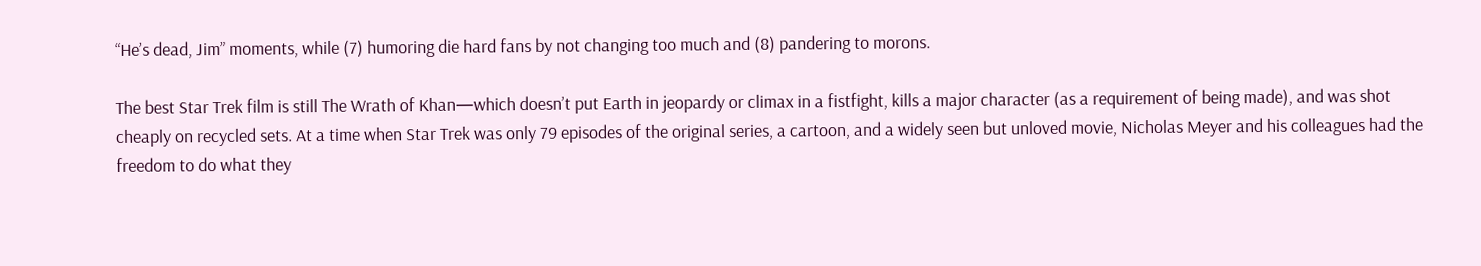“He’s dead, Jim” moments, while (7) humoring die hard fans by not changing too much and (8) pandering to morons.

The best Star Trek film is still The Wrath of Khan—which doesn’t put Earth in jeopardy or climax in a fistfight, kills a major character (as a requirement of being made), and was shot cheaply on recycled sets. At a time when Star Trek was only 79 episodes of the original series, a cartoon, and a widely seen but unloved movie, Nicholas Meyer and his colleagues had the freedom to do what they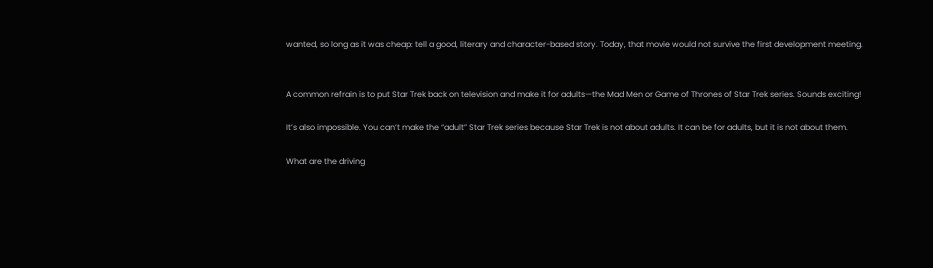wanted, so long as it was cheap: tell a good, literary and character-based story. Today, that movie would not survive the first development meeting.


A common refrain is to put Star Trek back on television and make it for adults—the Mad Men or Game of Thrones of Star Trek series. Sounds exciting!

It’s also impossible. You can’t make the “adult” Star Trek series because Star Trek is not about adults. It can be for adults, but it is not about them.

What are the driving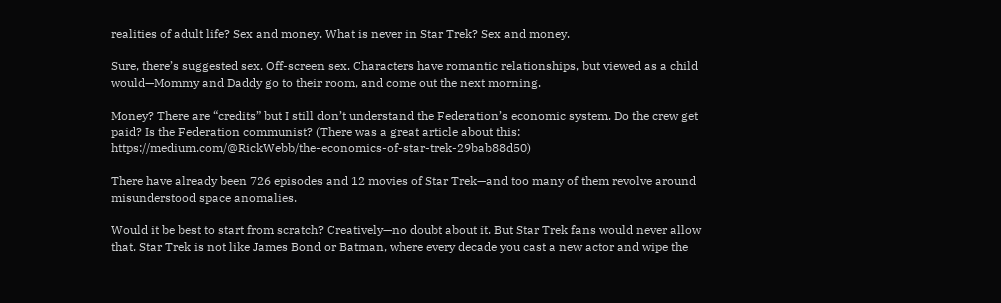realities of adult life? Sex and money. What is never in Star Trek? Sex and money.

Sure, there’s suggested sex. Off-screen sex. Characters have romantic relationships, but viewed as a child would—Mommy and Daddy go to their room, and come out the next morning.

Money? There are “credits” but I still don’t understand the Federation’s economic system. Do the crew get paid? Is the Federation communist? (There was a great article about this: https://medium.com/@RickWebb/the-economics-of-star-trek-29bab88d50)

There have already been 726 episodes and 12 movies of Star Trek—and too many of them revolve around misunderstood space anomalies.

Would it be best to start from scratch? Creatively—no doubt about it. But Star Trek fans would never allow that. Star Trek is not like James Bond or Batman, where every decade you cast a new actor and wipe the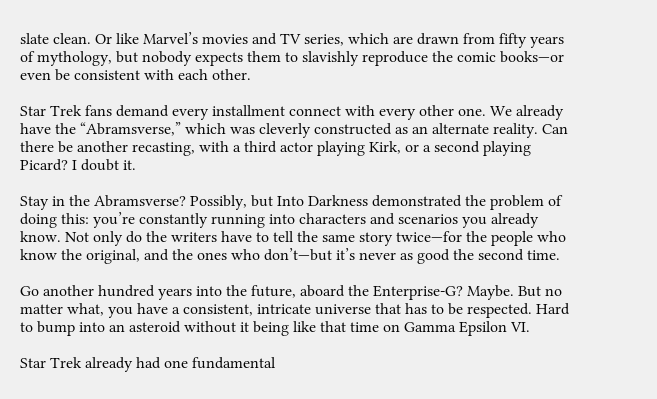slate clean. Or like Marvel’s movies and TV series, which are drawn from fifty years of mythology, but nobody expects them to slavishly reproduce the comic books—or even be consistent with each other.

Star Trek fans demand every installment connect with every other one. We already have the “Abramsverse,” which was cleverly constructed as an alternate reality. Can there be another recasting, with a third actor playing Kirk, or a second playing Picard? I doubt it.

Stay in the Abramsverse? Possibly, but Into Darkness demonstrated the problem of doing this: you’re constantly running into characters and scenarios you already know. Not only do the writers have to tell the same story twice—for the people who know the original, and the ones who don’t—but it’s never as good the second time.

Go another hundred years into the future, aboard the Enterprise-G? Maybe. But no matter what, you have a consistent, intricate universe that has to be respected. Hard to bump into an asteroid without it being like that time on Gamma Epsilon VI.

Star Trek already had one fundamental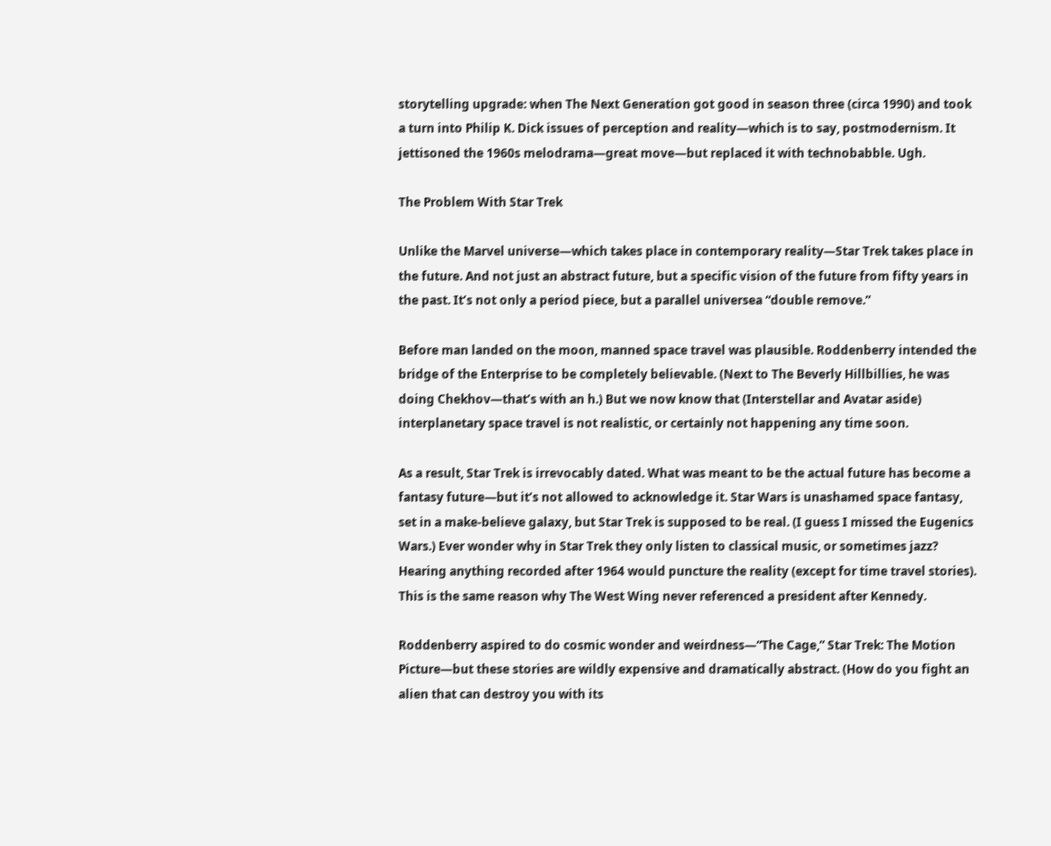storytelling upgrade: when The Next Generation got good in season three (circa 1990) and took a turn into Philip K. Dick issues of perception and reality—which is to say, postmodernism. It jettisoned the 1960s melodrama—great move—but replaced it with technobabble. Ugh.

The Problem With Star Trek

Unlike the Marvel universe—which takes place in contemporary reality—Star Trek takes place in the future. And not just an abstract future, but a specific vision of the future from fifty years in the past. It’s not only a period piece, but a parallel universea “double remove.”

Before man landed on the moon, manned space travel was plausible. Roddenberry intended the bridge of the Enterprise to be completely believable. (Next to The Beverly Hillbillies, he was doing Chekhov—that’s with an h.) But we now know that (Interstellar and Avatar aside) interplanetary space travel is not realistic, or certainly not happening any time soon.

As a result, Star Trek is irrevocably dated. What was meant to be the actual future has become a fantasy future—but it’s not allowed to acknowledge it. Star Wars is unashamed space fantasy, set in a make-believe galaxy, but Star Trek is supposed to be real. (I guess I missed the Eugenics Wars.) Ever wonder why in Star Trek they only listen to classical music, or sometimes jazz? Hearing anything recorded after 1964 would puncture the reality (except for time travel stories). This is the same reason why The West Wing never referenced a president after Kennedy.

Roddenberry aspired to do cosmic wonder and weirdness—“The Cage,” Star Trek: The Motion Picture—but these stories are wildly expensive and dramatically abstract. (How do you fight an alien that can destroy you with its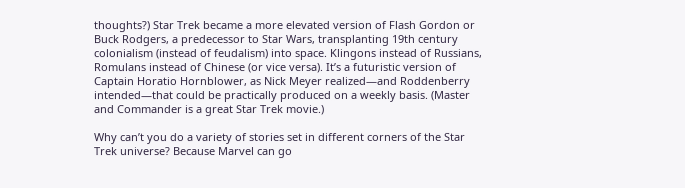thoughts?) Star Trek became a more elevated version of Flash Gordon or Buck Rodgers, a predecessor to Star Wars, transplanting 19th century colonialism (instead of feudalism) into space. Klingons instead of Russians, Romulans instead of Chinese (or vice versa). It’s a futuristic version of Captain Horatio Hornblower, as Nick Meyer realized—and Roddenberry intended—that could be practically produced on a weekly basis. (Master and Commander is a great Star Trek movie.)

Why can’t you do a variety of stories set in different corners of the Star Trek universe? Because Marvel can go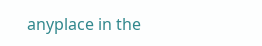anyplace in the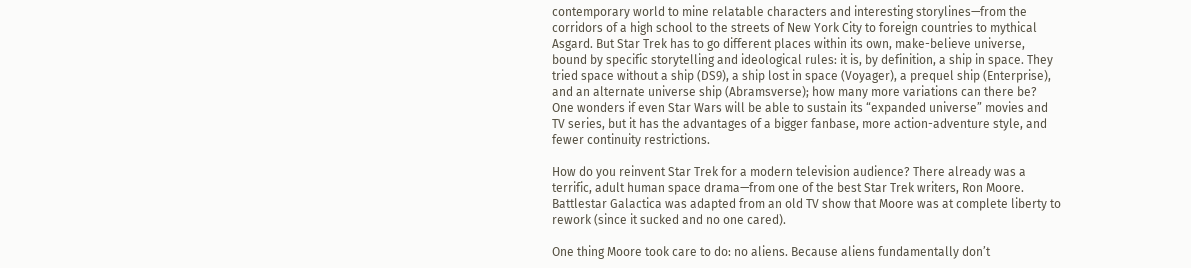contemporary world to mine relatable characters and interesting storylines—from the corridors of a high school to the streets of New York City to foreign countries to mythical Asgard. But Star Trek has to go different places within its own, make-believe universe, bound by specific storytelling and ideological rules: it is, by definition, a ship in space. They tried space without a ship (DS9), a ship lost in space (Voyager), a prequel ship (Enterprise), and an alternate universe ship (Abramsverse); how many more variations can there be? One wonders if even Star Wars will be able to sustain its “expanded universe” movies and TV series, but it has the advantages of a bigger fanbase, more action-adventure style, and fewer continuity restrictions.

How do you reinvent Star Trek for a modern television audience? There already was a terrific, adult human space drama—from one of the best Star Trek writers, Ron Moore. Battlestar Galactica was adapted from an old TV show that Moore was at complete liberty to rework (since it sucked and no one cared).

One thing Moore took care to do: no aliens. Because aliens fundamentally don’t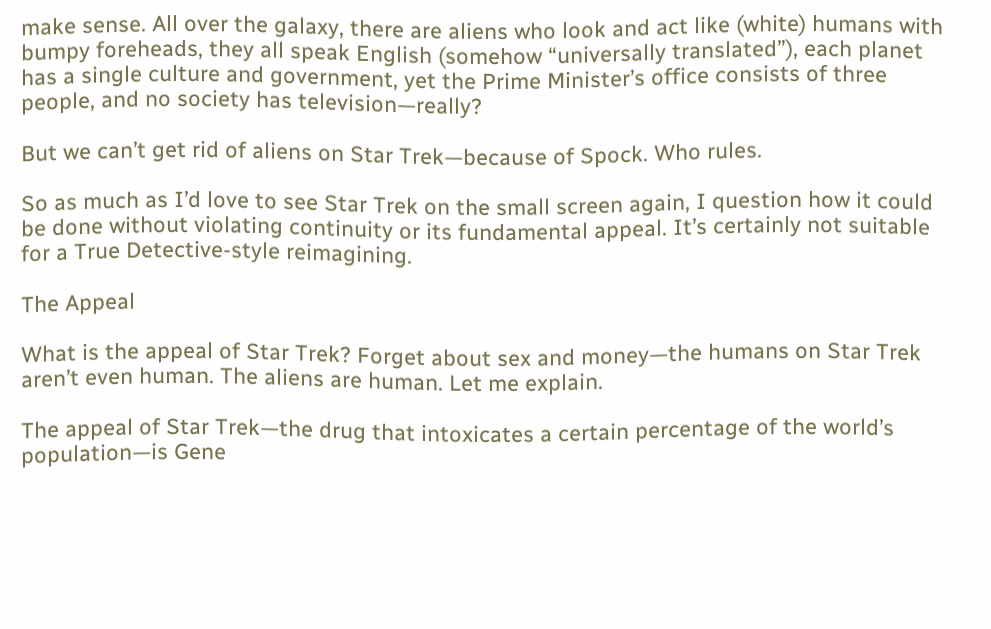make sense. All over the galaxy, there are aliens who look and act like (white) humans with bumpy foreheads, they all speak English (somehow “universally translated”), each planet has a single culture and government, yet the Prime Minister’s office consists of three people, and no society has television—really?

But we can’t get rid of aliens on Star Trek—because of Spock. Who rules.

So as much as I’d love to see Star Trek on the small screen again, I question how it could be done without violating continuity or its fundamental appeal. It’s certainly not suitable for a True Detective-style reimagining.

The Appeal

What is the appeal of Star Trek? Forget about sex and money—the humans on Star Trek aren’t even human. The aliens are human. Let me explain.

The appeal of Star Trek—the drug that intoxicates a certain percentage of the world’s population—is Gene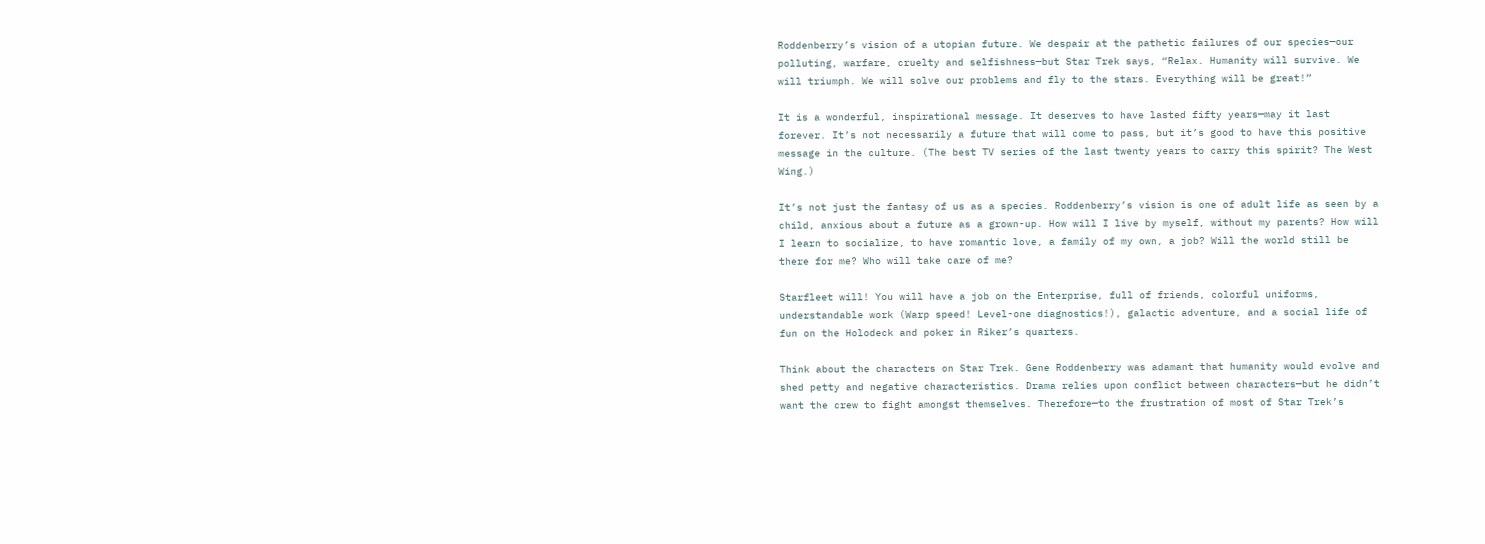Roddenberry’s vision of a utopian future. We despair at the pathetic failures of our species—our polluting, warfare, cruelty and selfishness—but Star Trek says, “Relax. Humanity will survive. We will triumph. We will solve our problems and fly to the stars. Everything will be great!”

It is a wonderful, inspirational message. It deserves to have lasted fifty years—may it last forever. It’s not necessarily a future that will come to pass, but it’s good to have this positive message in the culture. (The best TV series of the last twenty years to carry this spirit? The West Wing.)

It’s not just the fantasy of us as a species. Roddenberry’s vision is one of adult life as seen by a child, anxious about a future as a grown-up. How will I live by myself, without my parents? How will I learn to socialize, to have romantic love, a family of my own, a job? Will the world still be there for me? Who will take care of me?

Starfleet will! You will have a job on the Enterprise, full of friends, colorful uniforms, understandable work (Warp speed! Level-one diagnostics!), galactic adventure, and a social life of fun on the Holodeck and poker in Riker’s quarters.

Think about the characters on Star Trek. Gene Roddenberry was adamant that humanity would evolve and shed petty and negative characteristics. Drama relies upon conflict between characters—but he didn’t want the crew to fight amongst themselves. Therefore—to the frustration of most of Star Trek’s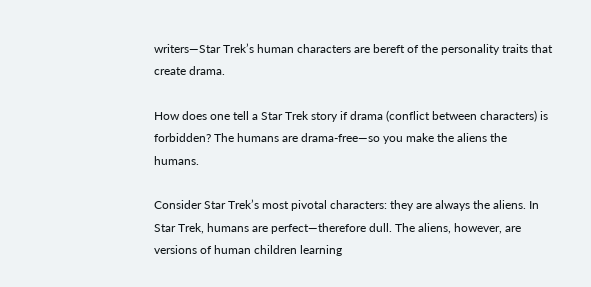writers—Star Trek’s human characters are bereft of the personality traits that create drama.

How does one tell a Star Trek story if drama (conflict between characters) is forbidden? The humans are drama-free—so you make the aliens the humans.

Consider Star Trek’s most pivotal characters: they are always the aliens. In Star Trek, humans are perfect—therefore dull. The aliens, however, are versions of human children learning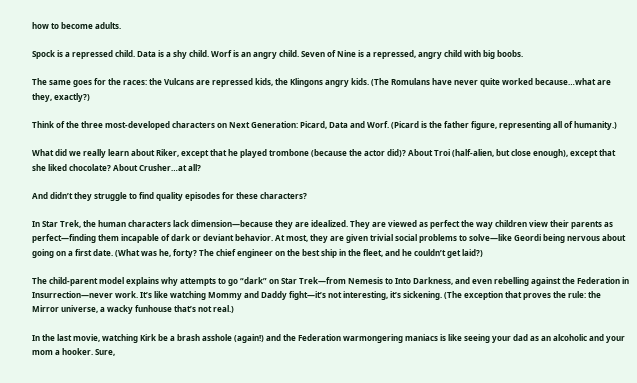how to become adults.

Spock is a repressed child. Data is a shy child. Worf is an angry child. Seven of Nine is a repressed, angry child with big boobs.

The same goes for the races: the Vulcans are repressed kids, the Klingons angry kids. (The Romulans have never quite worked because…what are they, exactly?)

Think of the three most-developed characters on Next Generation: Picard, Data and Worf. (Picard is the father figure, representing all of humanity.)

What did we really learn about Riker, except that he played trombone (because the actor did)? About Troi (half-alien, but close enough), except that she liked chocolate? About Crusher…at all?

And didn’t they struggle to find quality episodes for these characters?

In Star Trek, the human characters lack dimension—because they are idealized. They are viewed as perfect the way children view their parents as perfect—finding them incapable of dark or deviant behavior. At most, they are given trivial social problems to solve—like Geordi being nervous about going on a first date. (What was he, forty? The chief engineer on the best ship in the fleet, and he couldn’t get laid?)

The child-parent model explains why attempts to go “dark” on Star Trek—from Nemesis to Into Darkness, and even rebelling against the Federation in Insurrection—never work. It’s like watching Mommy and Daddy fight—it’s not interesting, it’s sickening. (The exception that proves the rule: the Mirror universe, a wacky funhouse that’s not real.)

In the last movie, watching Kirk be a brash asshole (again!) and the Federation warmongering maniacs is like seeing your dad as an alcoholic and your mom a hooker. Sure,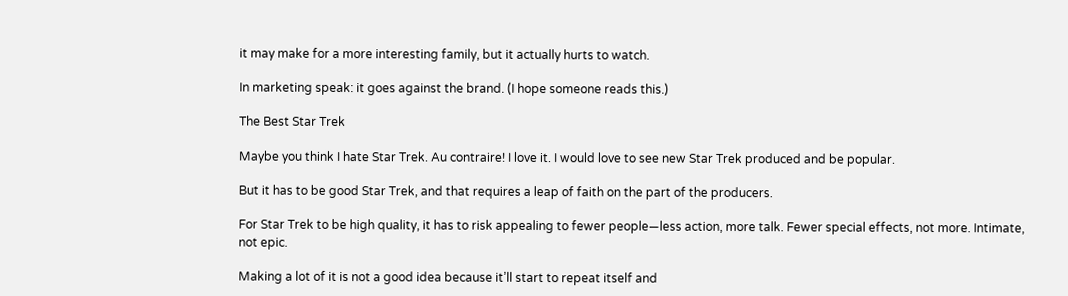it may make for a more interesting family, but it actually hurts to watch.

In marketing speak: it goes against the brand. (I hope someone reads this.)

The Best Star Trek

Maybe you think I hate Star Trek. Au contraire! I love it. I would love to see new Star Trek produced and be popular.

But it has to be good Star Trek, and that requires a leap of faith on the part of the producers.

For Star Trek to be high quality, it has to risk appealing to fewer people—less action, more talk. Fewer special effects, not more. Intimate, not epic.

Making a lot of it is not a good idea because it’ll start to repeat itself and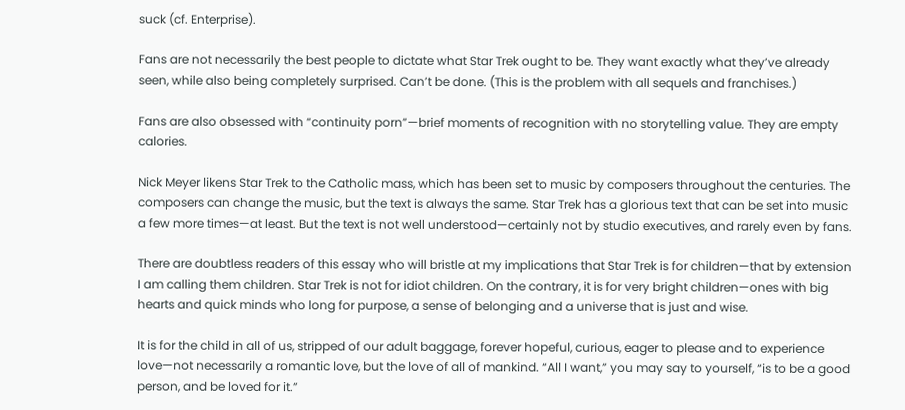suck (cf. Enterprise).

Fans are not necessarily the best people to dictate what Star Trek ought to be. They want exactly what they’ve already seen, while also being completely surprised. Can’t be done. (This is the problem with all sequels and franchises.)

Fans are also obsessed with “continuity porn”—brief moments of recognition with no storytelling value. They are empty calories.

Nick Meyer likens Star Trek to the Catholic mass, which has been set to music by composers throughout the centuries. The composers can change the music, but the text is always the same. Star Trek has a glorious text that can be set into music a few more times—at least. But the text is not well understood—certainly not by studio executives, and rarely even by fans.

There are doubtless readers of this essay who will bristle at my implications that Star Trek is for children—that by extension I am calling them children. Star Trek is not for idiot children. On the contrary, it is for very bright children—ones with big hearts and quick minds who long for purpose, a sense of belonging and a universe that is just and wise.

It is for the child in all of us, stripped of our adult baggage, forever hopeful, curious, eager to please and to experience love—not necessarily a romantic love, but the love of all of mankind. “All I want,” you may say to yourself, “is to be a good person, and be loved for it.”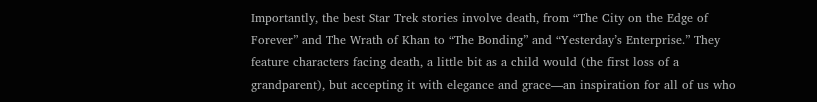Importantly, the best Star Trek stories involve death, from “The City on the Edge of Forever” and The Wrath of Khan to “The Bonding” and “Yesterday’s Enterprise.” They feature characters facing death, a little bit as a child would (the first loss of a grandparent), but accepting it with elegance and grace—an inspiration for all of us who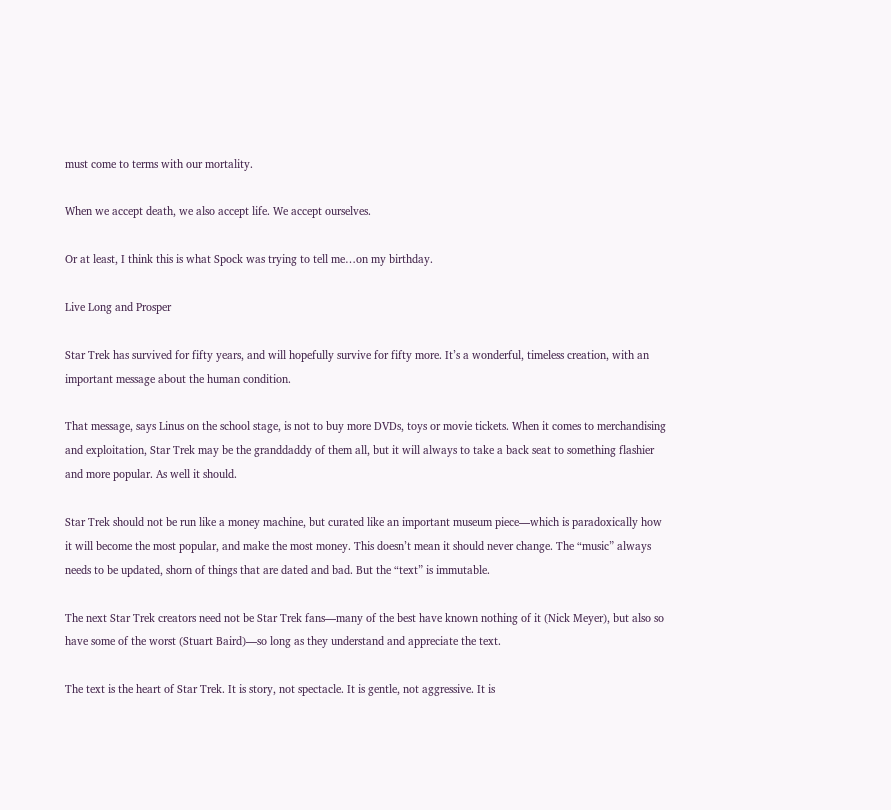must come to terms with our mortality.

When we accept death, we also accept life. We accept ourselves.

Or at least, I think this is what Spock was trying to tell me…on my birthday.

Live Long and Prosper

Star Trek has survived for fifty years, and will hopefully survive for fifty more. It’s a wonderful, timeless creation, with an important message about the human condition.

That message, says Linus on the school stage, is not to buy more DVDs, toys or movie tickets. When it comes to merchandising and exploitation, Star Trek may be the granddaddy of them all, but it will always to take a back seat to something flashier and more popular. As well it should.

Star Trek should not be run like a money machine, but curated like an important museum piece—which is paradoxically how it will become the most popular, and make the most money. This doesn’t mean it should never change. The “music” always needs to be updated, shorn of things that are dated and bad. But the “text” is immutable.

The next Star Trek creators need not be Star Trek fans—many of the best have known nothing of it (Nick Meyer), but also so have some of the worst (Stuart Baird)—so long as they understand and appreciate the text.

The text is the heart of Star Trek. It is story, not spectacle. It is gentle, not aggressive. It is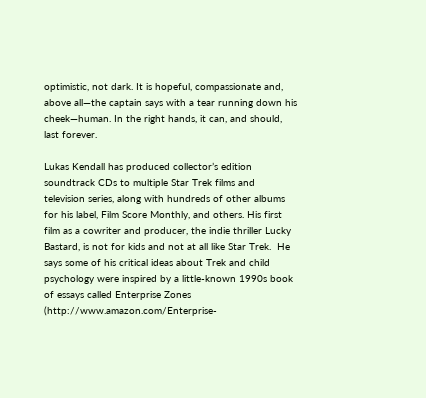optimistic, not dark. It is hopeful, compassionate and, above all—the captain says with a tear running down his cheek—human. In the right hands, it can, and should, last forever.

Lukas Kendall has produced collector’s edition soundtrack CDs to multiple Star Trek films and television series, along with hundreds of other albums for his label, Film Score Monthly, and others. His first film as a cowriter and producer, the indie thriller Lucky Bastard, is not for kids and not at all like Star Trek.  He says some of his critical ideas about Trek and child psychology were inspired by a little-known 1990s book of essays called Enterprise Zones (http://www.amazon.com/Enterprise-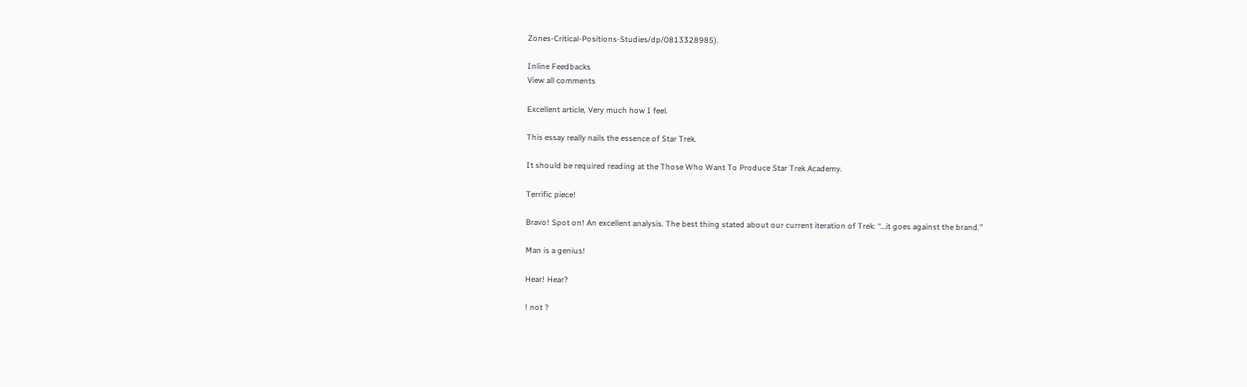Zones-Critical-Positions-Studies/dp/0813328985).

Inline Feedbacks
View all comments

Excellent article, Very much how I feel.

This essay really nails the essence of Star Trek.

It should be required reading at the Those Who Want To Produce Star Trek Academy.

Terrific piece!

Bravo! Spot on! An excellent analysis. The best thing stated about our current iteration of Trek: “…it goes against the brand.”

Man is a genius!

Hear! Hear?

! not ?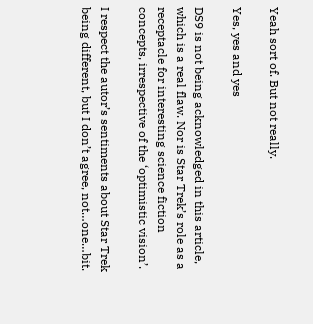Yeah sort of. But not really.

Yes, yes and yes

DS9 is not being acknowledged in this article, which is a real flaw. Nor is Star Trek’s role as a receptacle for interesting science fiction concepts, irrespective of the ‘optimistic vision’.

I respect the autor’s sentiments about Star Trek being different, but I don’t agree, not…one…bit.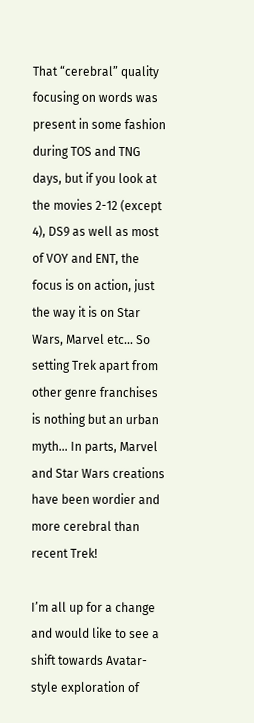That “cerebral” quality focusing on words was present in some fashion during TOS and TNG days, but if you look at the movies 2-12 (except 4), DS9 as well as most of VOY and ENT, the focus is on action, just the way it is on Star Wars, Marvel etc… So setting Trek apart from other genre franchises is nothing but an urban myth… In parts, Marvel and Star Wars creations have been wordier and more cerebral than recent Trek!

I’m all up for a change and would like to see a shift towards Avatar-style exploration of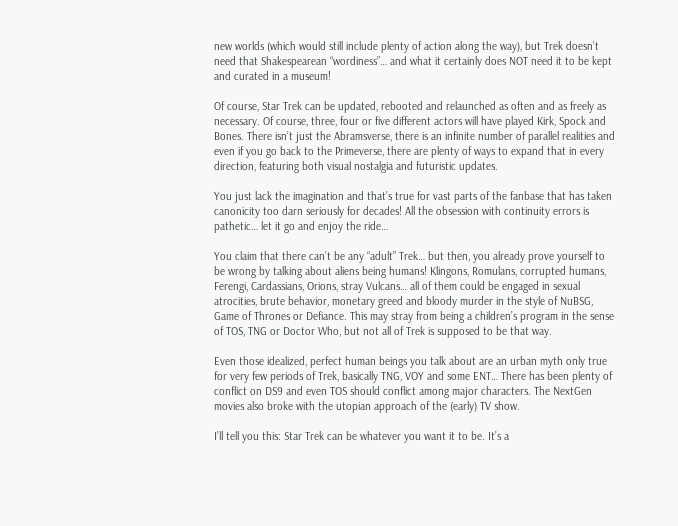new worlds (which would still include plenty of action along the way), but Trek doesn’t need that Shakespearean “wordiness”… and what it certainly does NOT need it to be kept and curated in a museum!

Of course, Star Trek can be updated, rebooted and relaunched as often and as freely as necessary. Of course, three, four or five different actors will have played Kirk, Spock and Bones. There isn’t just the Abramsverse, there is an infinite number of parallel realities and even if you go back to the Primeverse, there are plenty of ways to expand that in every direction, featuring both visual nostalgia and futuristic updates.

You just lack the imagination and that’s true for vast parts of the fanbase that has taken canonicity too darn seriously for decades! All the obsession with continuity errors is pathetic… let it go and enjoy the ride…

You claim that there can’t be any “adult” Trek… but then, you already prove yourself to be wrong by talking about aliens being humans! Klingons, Romulans, corrupted humans, Ferengi, Cardassians, Orions, stray Vulcans… all of them could be engaged in sexual atrocities, brute behavior, monetary greed and bloody murder in the style of NuBSG, Game of Thrones or Defiance. This may stray from being a children’s program in the sense of TOS, TNG or Doctor Who, but not all of Trek is supposed to be that way.

Even those idealized, perfect human beings you talk about are an urban myth only true for very few periods of Trek, basically TNG, VOY and some ENT… There has been plenty of conflict on DS9 and even TOS should conflict among major characters. The NextGen movies also broke with the utopian approach of the (early) TV show.

I’ll tell you this: Star Trek can be whatever you want it to be. It’s a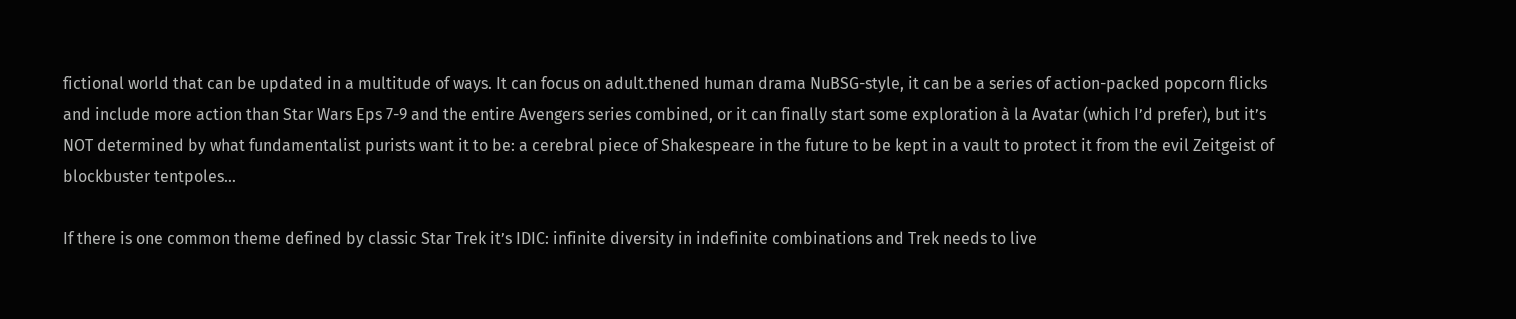fictional world that can be updated in a multitude of ways. It can focus on adult.thened human drama NuBSG-style, it can be a series of action-packed popcorn flicks and include more action than Star Wars Eps 7-9 and the entire Avengers series combined, or it can finally start some exploration à la Avatar (which I’d prefer), but it’s NOT determined by what fundamentalist purists want it to be: a cerebral piece of Shakespeare in the future to be kept in a vault to protect it from the evil Zeitgeist of blockbuster tentpoles…

If there is one common theme defined by classic Star Trek it’s IDIC: infinite diversity in indefinite combinations and Trek needs to live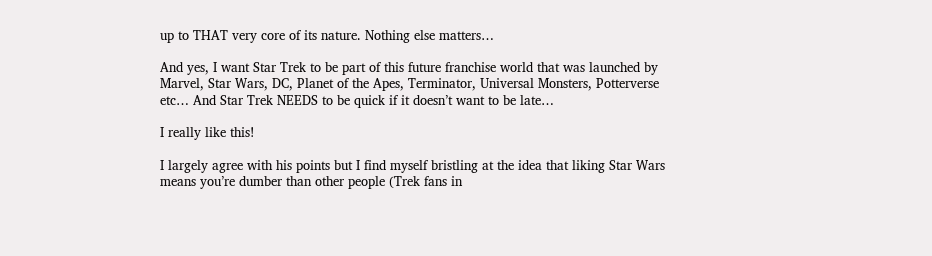up to THAT very core of its nature. Nothing else matters…

And yes, I want Star Trek to be part of this future franchise world that was launched by Marvel, Star Wars, DC, Planet of the Apes, Terminator, Universal Monsters, Potterverse etc… And Star Trek NEEDS to be quick if it doesn’t want to be late…

I really like this!

I largely agree with his points but I find myself bristling at the idea that liking Star Wars means you’re dumber than other people (Trek fans in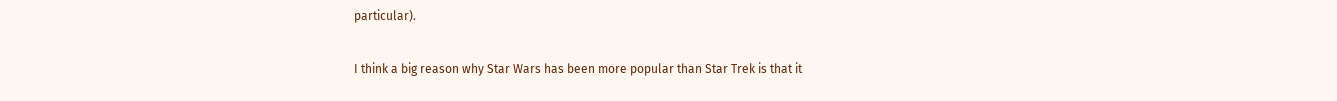particular).

I think a big reason why Star Wars has been more popular than Star Trek is that it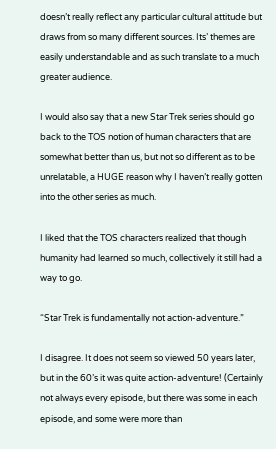doesn’t really reflect any particular cultural attitude but draws from so many different sources. Its’ themes are easily understandable and as such translate to a much greater audience.

I would also say that a new Star Trek series should go back to the TOS notion of human characters that are somewhat better than us, but not so different as to be unrelatable, a HUGE reason why I haven’t really gotten into the other series as much.

I liked that the TOS characters realized that though humanity had learned so much, collectively it still had a way to go.

“Star Trek is fundamentally not action-adventure.”

I disagree. It does not seem so viewed 50 years later, but in the 60’s it was quite action-adventure! (Certainly not always every episode, but there was some in each episode, and some were more than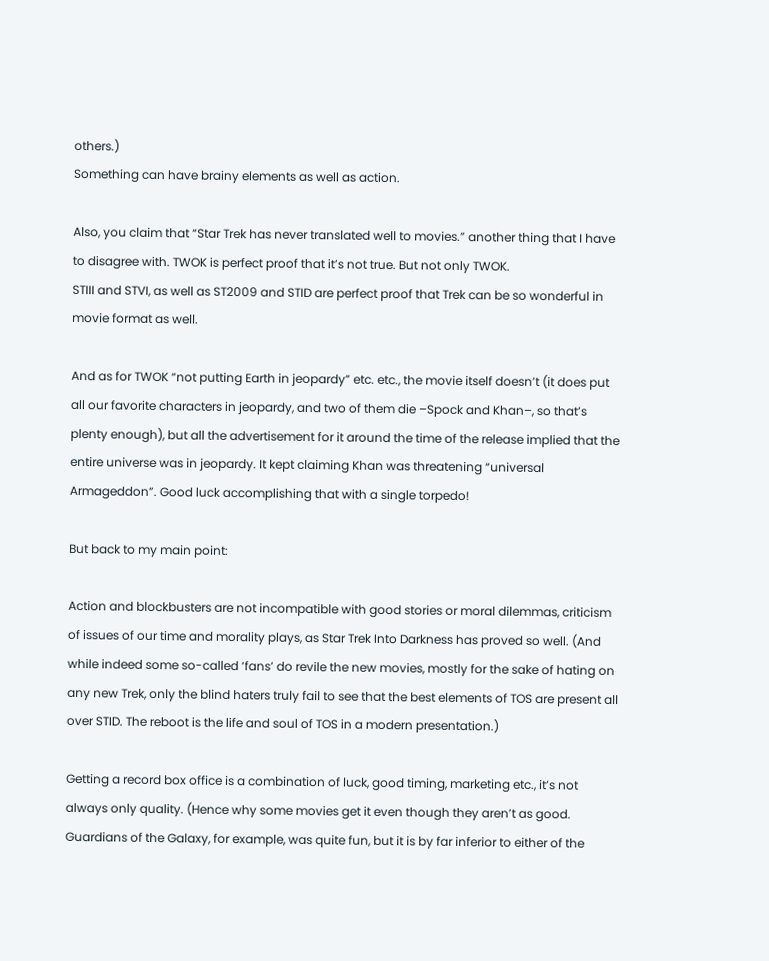others.)
Something can have brainy elements as well as action.

Also, you claim that “Star Trek has never translated well to movies.” another thing that I have to disagree with. TWOK is perfect proof that it’s not true. But not only TWOK.
STIII and STVI, as well as ST2009 and STID are perfect proof that Trek can be so wonderful in movie format as well.

And as for TWOK “not putting Earth in jeopardy” etc. etc., the movie itself doesn’t (it does put all our favorite characters in jeopardy, and two of them die –Spock and Khan–, so that’s plenty enough), but all the advertisement for it around the time of the release implied that the entire universe was in jeopardy. It kept claiming Khan was threatening “universal Armageddon”. Good luck accomplishing that with a single torpedo!

But back to my main point:

Action and blockbusters are not incompatible with good stories or moral dilemmas, criticism of issues of our time and morality plays, as Star Trek Into Darkness has proved so well. (And while indeed some so-called ‘fans’ do revile the new movies, mostly for the sake of hating on any new Trek, only the blind haters truly fail to see that the best elements of TOS are present all over STID. The reboot is the life and soul of TOS in a modern presentation.)

Getting a record box office is a combination of luck, good timing, marketing etc., it’s not always only quality. (Hence why some movies get it even though they aren’t as good. Guardians of the Galaxy, for example, was quite fun, but it is by far inferior to either of the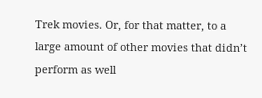Trek movies. Or, for that matter, to a large amount of other movies that didn’t perform as well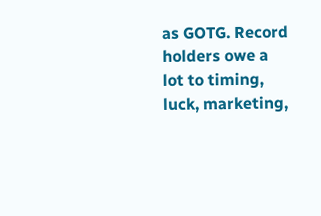as GOTG. Record holders owe a lot to timing, luck, marketing,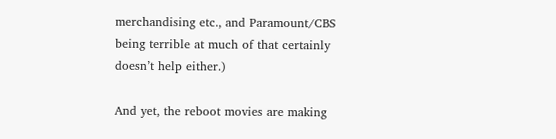merchandising etc., and Paramount/CBS being terrible at much of that certainly doesn’t help either.)

And yet, the reboot movies are making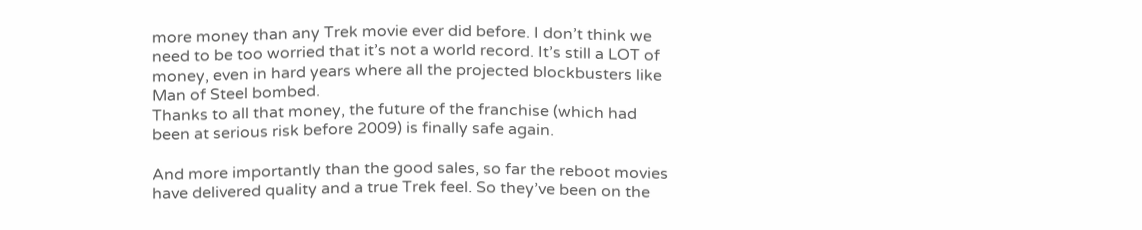more money than any Trek movie ever did before. I don’t think we need to be too worried that it’s not a world record. It’s still a LOT of money, even in hard years where all the projected blockbusters like Man of Steel bombed.
Thanks to all that money, the future of the franchise (which had been at serious risk before 2009) is finally safe again.

And more importantly than the good sales, so far the reboot movies have delivered quality and a true Trek feel. So they’ve been on the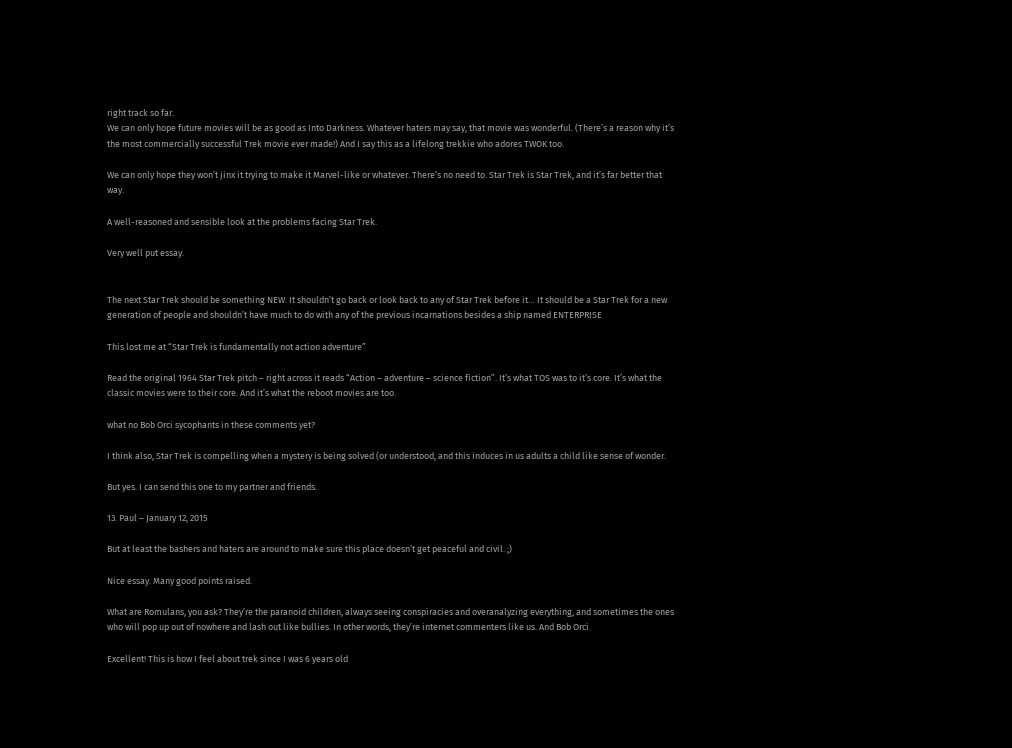right track so far.
We can only hope future movies will be as good as Into Darkness. Whatever haters may say, that movie was wonderful. (There’s a reason why it’s the most commercially successful Trek movie ever made!) And I say this as a lifelong trekkie who adores TWOK too.

We can only hope they won’t jinx it trying to make it Marvel-like or whatever. There’s no need to. Star Trek is Star Trek, and it’s far better that way.

A well-reasoned and sensible look at the problems facing Star Trek.

Very well put essay.


The next Star Trek should be something NEW. It shouldn’t go back or look back to any of Star Trek before it… It should be a Star Trek for a new generation of people and shouldn’t have much to do with any of the previous incarnations besides a ship named ENTERPRISE

This lost me at “Star Trek is fundamentally not action adventure”

Read the original 1964 Star Trek pitch – right across it reads “Action – adventure – science fiction”. It’s what TOS was to it’s core. It’s what the classic movies were to their core. And it’s what the reboot movies are too.

what no Bob Orci sycophants in these comments yet?

I think also, Star Trek is compelling when a mystery is being solved (or understood, and this induces in us adults a child like sense of wonder.

But yes. I can send this one to my partner and friends.

13. Paul – January 12, 2015

But at least the bashers and haters are around to make sure this place doesn’t get peaceful and civil. ;)

Nice essay. Many good points raised.

What are Romulans, you ask? They’re the paranoid children, always seeing conspiracies and overanalyzing everything, and sometimes the ones who will pop up out of nowhere and lash out like bullies. In other words, they’re internet commenters like us. And Bob Orci.

Excellent! This is how I feel about trek since I was 6 years old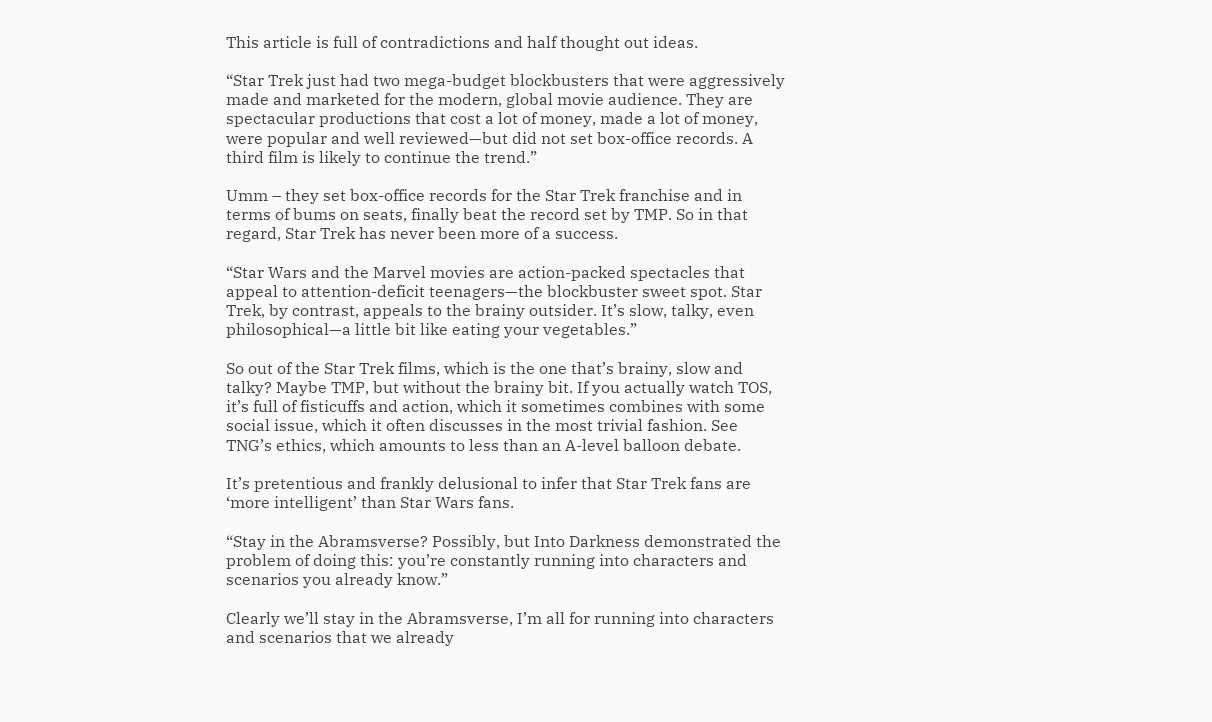This article is full of contradictions and half thought out ideas.

“Star Trek just had two mega-budget blockbusters that were aggressively made and marketed for the modern, global movie audience. They are spectacular productions that cost a lot of money, made a lot of money, were popular and well reviewed—but did not set box-office records. A third film is likely to continue the trend.”

Umm – they set box-office records for the Star Trek franchise and in terms of bums on seats, finally beat the record set by TMP. So in that regard, Star Trek has never been more of a success.

“Star Wars and the Marvel movies are action-packed spectacles that appeal to attention-deficit teenagers—the blockbuster sweet spot. Star Trek, by contrast, appeals to the brainy outsider. It’s slow, talky, even philosophical—a little bit like eating your vegetables.”

So out of the Star Trek films, which is the one that’s brainy, slow and talky? Maybe TMP, but without the brainy bit. If you actually watch TOS, it’s full of fisticuffs and action, which it sometimes combines with some social issue, which it often discusses in the most trivial fashion. See TNG’s ethics, which amounts to less than an A-level balloon debate.

It’s pretentious and frankly delusional to infer that Star Trek fans are ‘more intelligent’ than Star Wars fans.

“Stay in the Abramsverse? Possibly, but Into Darkness demonstrated the problem of doing this: you’re constantly running into characters and scenarios you already know.”

Clearly we’ll stay in the Abramsverse, I’m all for running into characters and scenarios that we already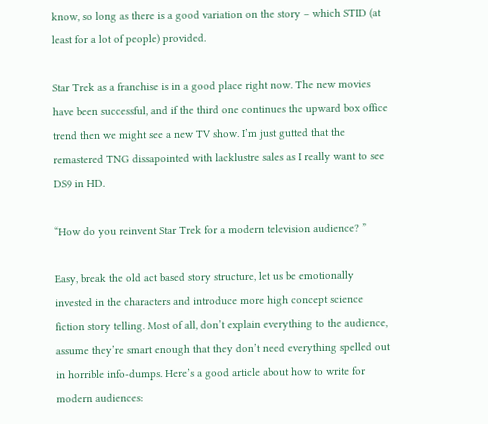know, so long as there is a good variation on the story – which STID (at least for a lot of people) provided.

Star Trek as a franchise is in a good place right now. The new movies have been successful, and if the third one continues the upward box office trend then we might see a new TV show. I’m just gutted that the remastered TNG dissapointed with lacklustre sales as I really want to see DS9 in HD.

“How do you reinvent Star Trek for a modern television audience? ”

Easy, break the old act based story structure, let us be emotionally invested in the characters and introduce more high concept science fiction story telling. Most of all, don’t explain everything to the audience, assume they’re smart enough that they don’t need everything spelled out in horrible info-dumps. Here’s a good article about how to write for modern audiences: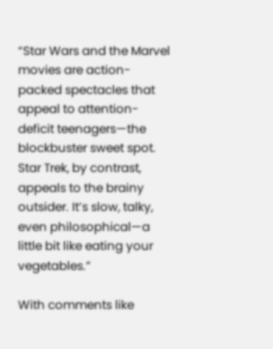“Star Wars and the Marvel movies are action-packed spectacles that appeal to attention-deficit teenagers—the blockbuster sweet spot. Star Trek, by contrast, appeals to the brainy outsider. It’s slow, talky, even philosophical—a little bit like eating your vegetables.”

With comments like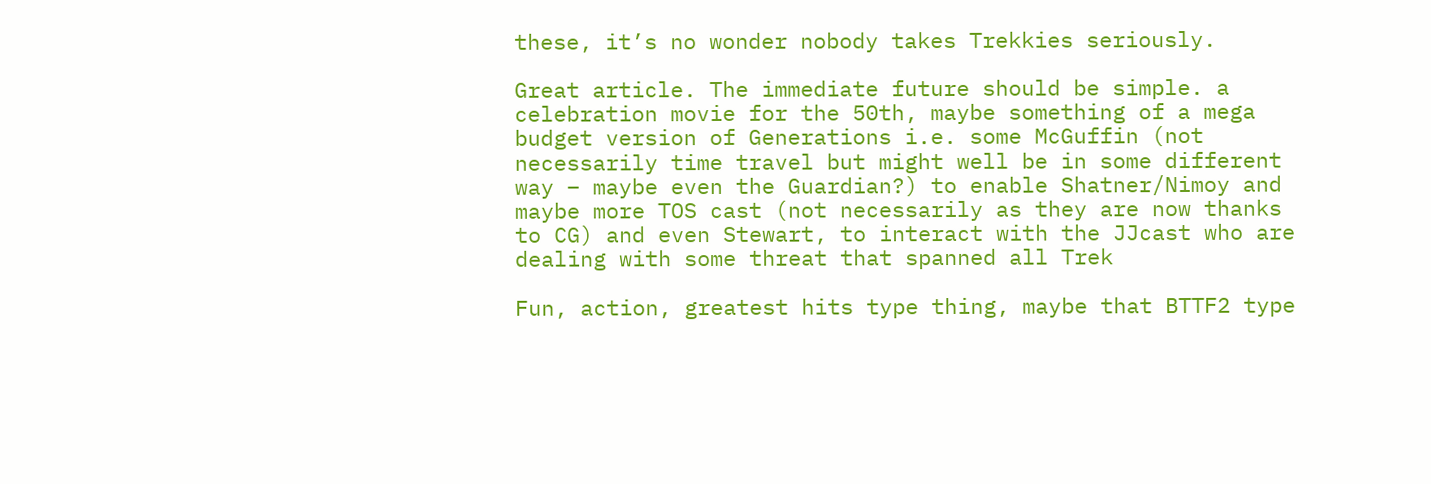these, it’s no wonder nobody takes Trekkies seriously.

Great article. The immediate future should be simple. a celebration movie for the 50th, maybe something of a mega budget version of Generations i.e. some McGuffin (not necessarily time travel but might well be in some different way – maybe even the Guardian?) to enable Shatner/Nimoy and maybe more TOS cast (not necessarily as they are now thanks to CG) and even Stewart, to interact with the JJcast who are dealing with some threat that spanned all Trek

Fun, action, greatest hits type thing, maybe that BTTF2 type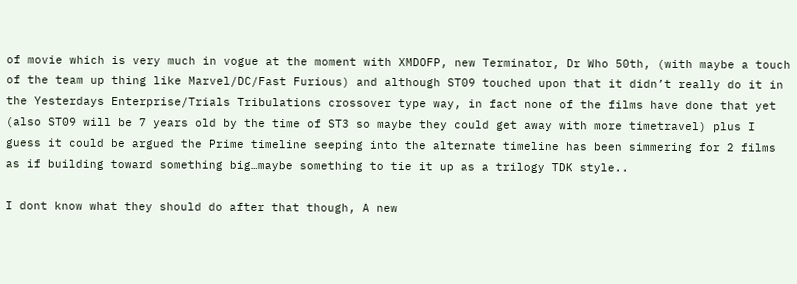of movie which is very much in vogue at the moment with XMDOFP, new Terminator, Dr Who 50th, (with maybe a touch of the team up thing like Marvel/DC/Fast Furious) and although ST09 touched upon that it didn’t really do it in the Yesterdays Enterprise/Trials Tribulations crossover type way, in fact none of the films have done that yet (also ST09 will be 7 years old by the time of ST3 so maybe they could get away with more timetravel) plus I guess it could be argued the Prime timeline seeping into the alternate timeline has been simmering for 2 films as if building toward something big…maybe something to tie it up as a trilogy TDK style..

I dont know what they should do after that though, A new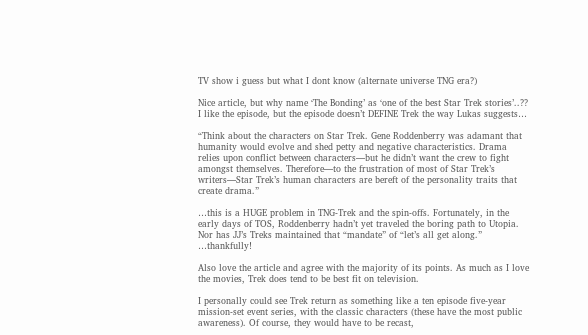TV show i guess but what I dont know (alternate universe TNG era?)

Nice article, but why name ‘The Bonding’ as ‘one of the best Star Trek stories’..?? I like the episode, but the episode doesn’t DEFINE Trek the way Lukas suggests…

“Think about the characters on Star Trek. Gene Roddenberry was adamant that humanity would evolve and shed petty and negative characteristics. Drama relies upon conflict between characters—but he didn’t want the crew to fight amongst themselves. Therefore—to the frustration of most of Star Trek’s writers—Star Trek’s human characters are bereft of the personality traits that create drama.”

…this is a HUGE problem in TNG-Trek and the spin-offs. Fortunately, in the early days of TOS, Roddenberry hadn’t yet traveled the boring path to Utopia. Nor has JJ’s Treks maintained that “mandate” of “let’s all get along.” …thankfully!

Also love the article and agree with the majority of its points. As much as I love the movies, Trek does tend to be best fit on television.

I personally could see Trek return as something like a ten episode five-year mission-set event series, with the classic characters (these have the most public awareness). Of course, they would have to be recast,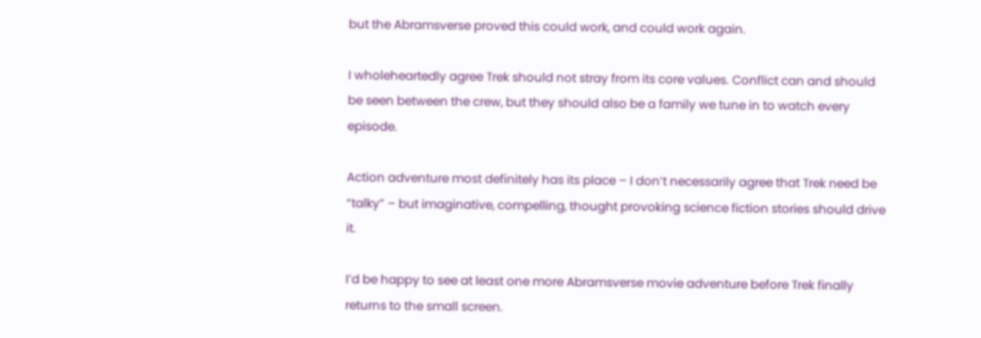but the Abramsverse proved this could work, and could work again.

I wholeheartedly agree Trek should not stray from its core values. Conflict can and should be seen between the crew, but they should also be a family we tune in to watch every episode.

Action adventure most definitely has its place – I don’t necessarily agree that Trek need be “talky” – but imaginative, compelling, thought provoking science fiction stories should drive it.

I’d be happy to see at least one more Abramsverse movie adventure before Trek finally returns to the small screen.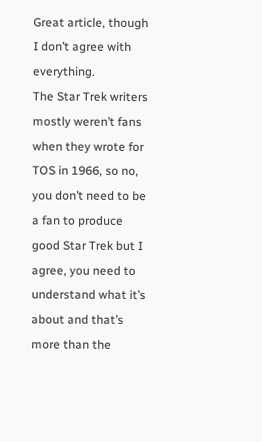Great article, though I don’t agree with everything.
The Star Trek writers mostly weren’t fans when they wrote for TOS in 1966, so no, you don’t need to be a fan to produce good Star Trek but I agree, you need to understand what it’s about and that’s more than the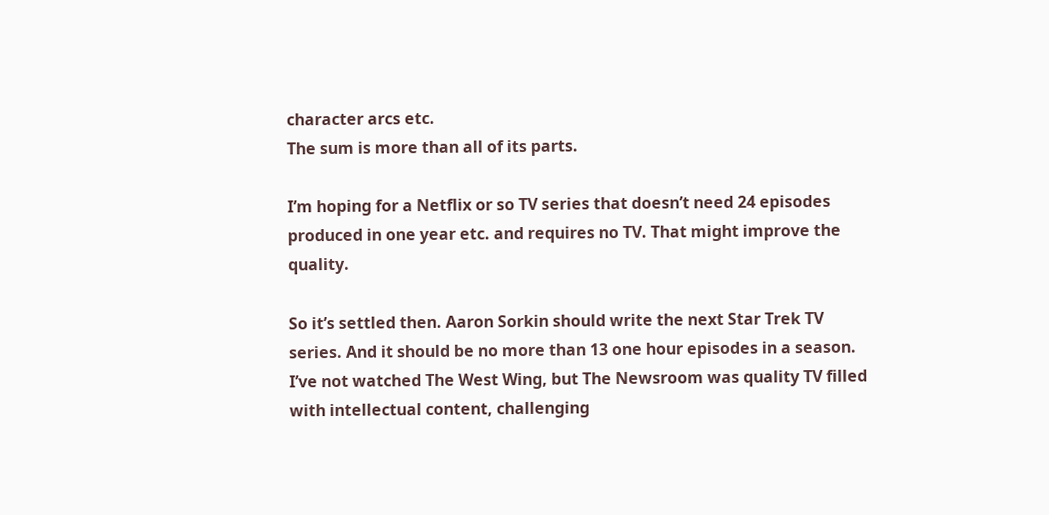character arcs etc.
The sum is more than all of its parts.

I’m hoping for a Netflix or so TV series that doesn’t need 24 episodes produced in one year etc. and requires no TV. That might improve the quality.

So it’s settled then. Aaron Sorkin should write the next Star Trek TV series. And it should be no more than 13 one hour episodes in a season. I’ve not watched The West Wing, but The Newsroom was quality TV filled with intellectual content, challenging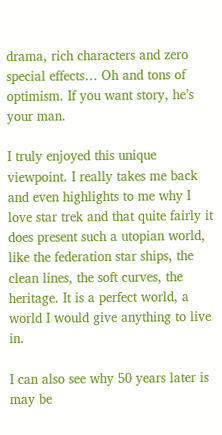drama, rich characters and zero special effects… Oh and tons of optimism. If you want story, he’s your man.

I truly enjoyed this unique viewpoint. I really takes me back and even highlights to me why I love star trek and that quite fairly it does present such a utopian world, like the federation star ships, the clean lines, the soft curves, the heritage. It is a perfect world, a world I would give anything to live in.

I can also see why 50 years later is may be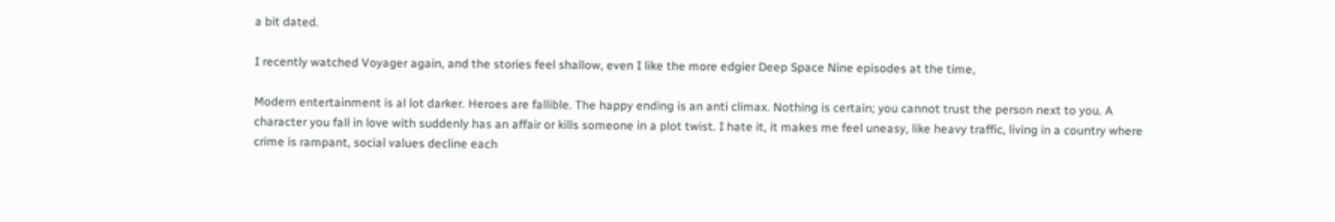a bit dated.

I recently watched Voyager again, and the stories feel shallow, even I like the more edgier Deep Space Nine episodes at the time,

Modern entertainment is al lot darker. Heroes are fallible. The happy ending is an anti climax. Nothing is certain; you cannot trust the person next to you. A character you fall in love with suddenly has an affair or kills someone in a plot twist. I hate it, it makes me feel uneasy, like heavy traffic, living in a country where crime is rampant, social values decline each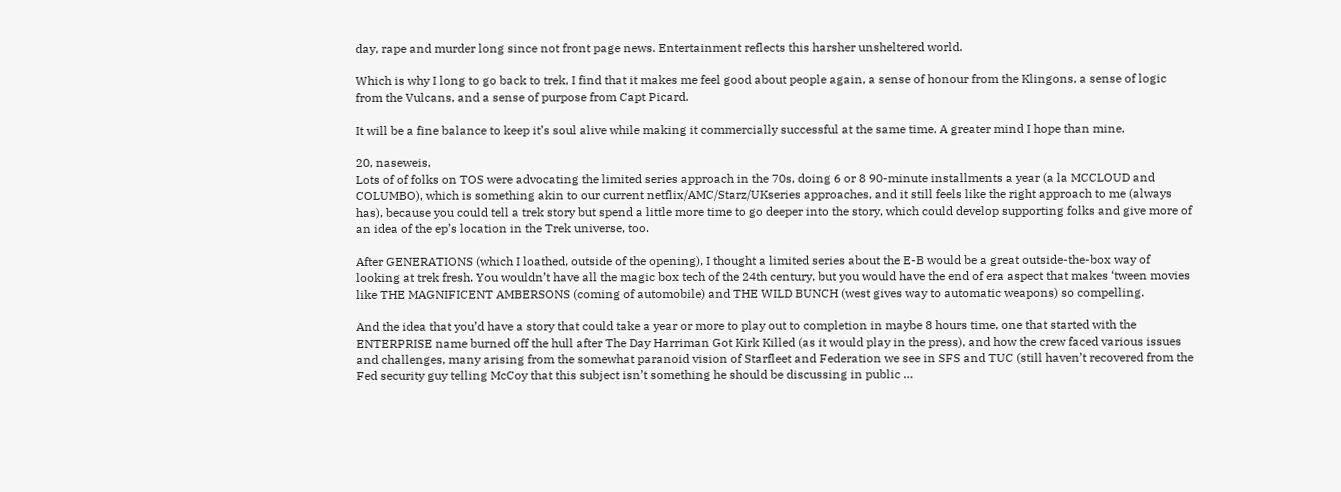day, rape and murder long since not front page news. Entertainment reflects this harsher unsheltered world.

Which is why I long to go back to trek, I find that it makes me feel good about people again, a sense of honour from the Klingons, a sense of logic from the Vulcans, and a sense of purpose from Capt Picard.

It will be a fine balance to keep it’s soul alive while making it commercially successful at the same time. A greater mind I hope than mine.

20, naseweis,
Lots of of folks on TOS were advocating the limited series approach in the 70s, doing 6 or 8 90-minute installments a year (a la MCCLOUD and COLUMBO), which is something akin to our current netflix/AMC/Starz/UKseries approaches, and it still feels like the right approach to me (always has), because you could tell a trek story but spend a little more time to go deeper into the story, which could develop supporting folks and give more of an idea of the ep’s location in the Trek universe, too.

After GENERATIONS (which I loathed, outside of the opening), I thought a limited series about the E-B would be a great outside-the-box way of looking at trek fresh. You wouldn’t have all the magic box tech of the 24th century, but you would have the end of era aspect that makes ‘tween movies like THE MAGNIFICENT AMBERSONS (coming of automobile) and THE WILD BUNCH (west gives way to automatic weapons) so compelling.

And the idea that you’d have a story that could take a year or more to play out to completion in maybe 8 hours time, one that started with the ENTERPRISE name burned off the hull after The Day Harriman Got Kirk Killed (as it would play in the press), and how the crew faced various issues and challenges, many arising from the somewhat paranoid vision of Starfleet and Federation we see in SFS and TUC (still haven’t recovered from the Fed security guy telling McCoy that this subject isn’t something he should be discussing in public …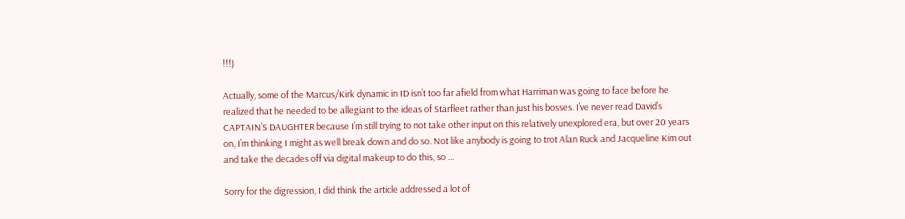!!!)

Actually, some of the Marcus/Kirk dynamic in ID isn’t too far afield from what Harriman was going to face before he realized that he needed to be allegiant to the ideas of Starfleet rather than just his bosses. I’ve never read David’s CAPTAIN’S DAUGHTER because I’m still trying to not take other input on this relatively unexplored era, but over 20 years on, I’m thinking I might as well break down and do so. Not like anybody is going to trot Alan Ruck and Jacqueline Kim out and take the decades off via digital makeup to do this, so …

Sorry for the digression, I did think the article addressed a lot of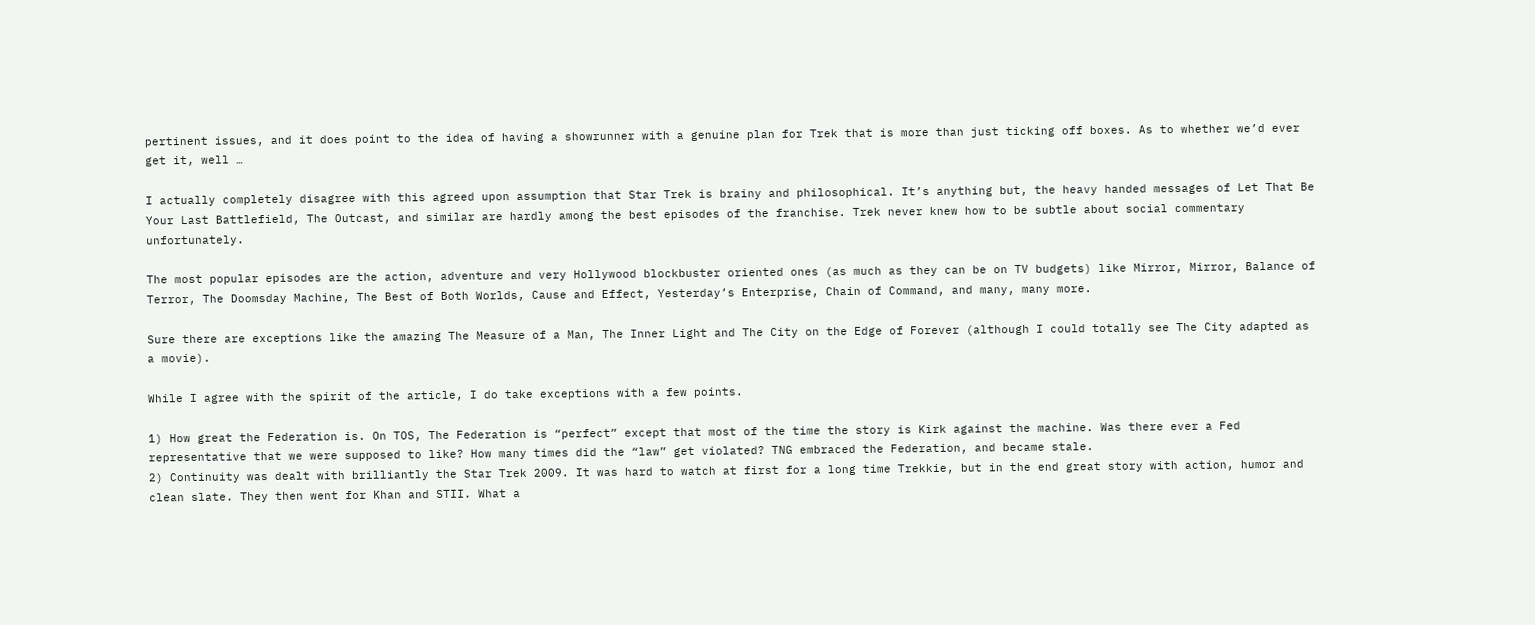pertinent issues, and it does point to the idea of having a showrunner with a genuine plan for Trek that is more than just ticking off boxes. As to whether we’d ever get it, well …

I actually completely disagree with this agreed upon assumption that Star Trek is brainy and philosophical. It’s anything but, the heavy handed messages of Let That Be Your Last Battlefield, The Outcast, and similar are hardly among the best episodes of the franchise. Trek never knew how to be subtle about social commentary unfortunately.

The most popular episodes are the action, adventure and very Hollywood blockbuster oriented ones (as much as they can be on TV budgets) like Mirror, Mirror, Balance of Terror, The Doomsday Machine, The Best of Both Worlds, Cause and Effect, Yesterday’s Enterprise, Chain of Command, and many, many more.

Sure there are exceptions like the amazing The Measure of a Man, The Inner Light and The City on the Edge of Forever (although I could totally see The City adapted as a movie).

While I agree with the spirit of the article, I do take exceptions with a few points.

1) How great the Federation is. On TOS, The Federation is “perfect” except that most of the time the story is Kirk against the machine. Was there ever a Fed representative that we were supposed to like? How many times did the “law” get violated? TNG embraced the Federation, and became stale.
2) Continuity was dealt with brilliantly the Star Trek 2009. It was hard to watch at first for a long time Trekkie, but in the end great story with action, humor and clean slate. They then went for Khan and STII. What a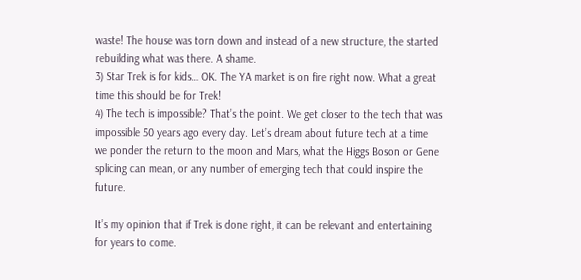waste! The house was torn down and instead of a new structure, the started rebuilding what was there. A shame.
3) Star Trek is for kids… OK. The YA market is on fire right now. What a great time this should be for Trek!
4) The tech is impossible? That’s the point. We get closer to the tech that was impossible 50 years ago every day. Let’s dream about future tech at a time we ponder the return to the moon and Mars, what the Higgs Boson or Gene splicing can mean, or any number of emerging tech that could inspire the future.

It’s my opinion that if Trek is done right, it can be relevant and entertaining for years to come.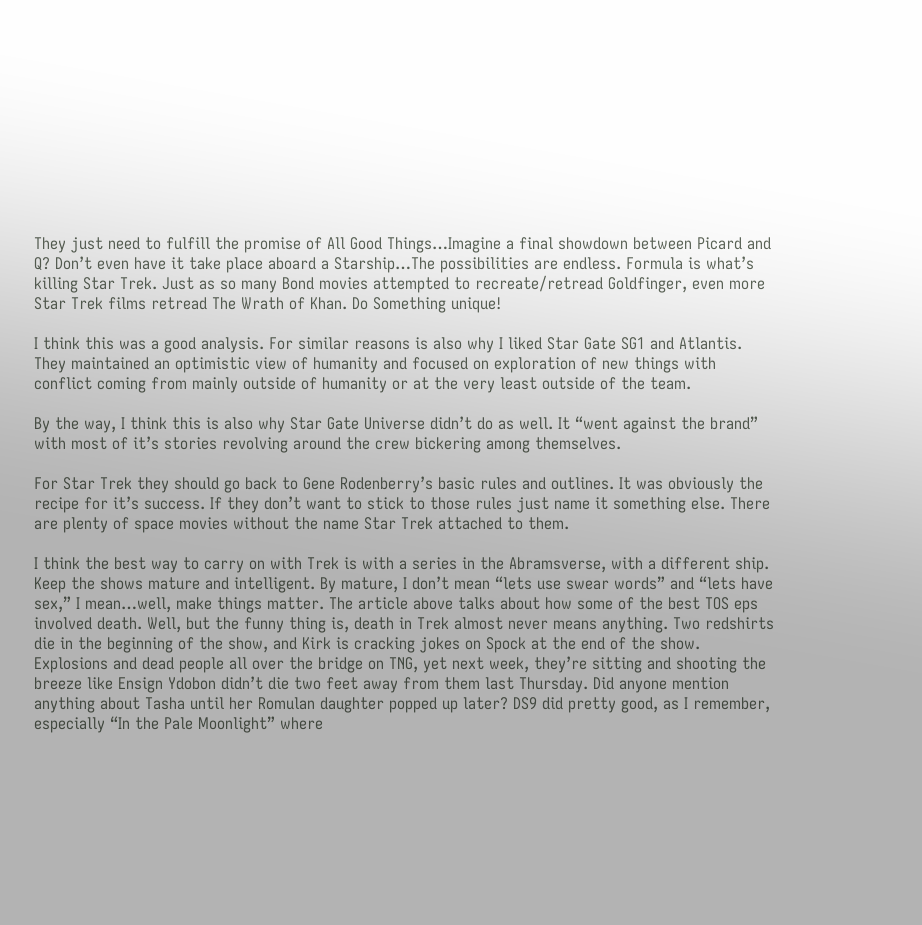They just need to fulfill the promise of All Good Things…Imagine a final showdown between Picard and Q? Don’t even have it take place aboard a Starship…The possibilities are endless. Formula is what’s killing Star Trek. Just as so many Bond movies attempted to recreate/retread Goldfinger, even more Star Trek films retread The Wrath of Khan. Do Something unique!

I think this was a good analysis. For similar reasons is also why I liked Star Gate SG1 and Atlantis. They maintained an optimistic view of humanity and focused on exploration of new things with conflict coming from mainly outside of humanity or at the very least outside of the team.

By the way, I think this is also why Star Gate Universe didn’t do as well. It “went against the brand” with most of it’s stories revolving around the crew bickering among themselves.

For Star Trek they should go back to Gene Rodenberry’s basic rules and outlines. It was obviously the recipe for it’s success. If they don’t want to stick to those rules just name it something else. There are plenty of space movies without the name Star Trek attached to them.

I think the best way to carry on with Trek is with a series in the Abramsverse, with a different ship. Keep the shows mature and intelligent. By mature, I don’t mean “lets use swear words” and “lets have sex,” I mean…well, make things matter. The article above talks about how some of the best TOS eps involved death. Well, but the funny thing is, death in Trek almost never means anything. Two redshirts die in the beginning of the show, and Kirk is cracking jokes on Spock at the end of the show. Explosions and dead people all over the bridge on TNG, yet next week, they’re sitting and shooting the breeze like Ensign Ydobon didn’t die two feet away from them last Thursday. Did anyone mention anything about Tasha until her Romulan daughter popped up later? DS9 did pretty good, as I remember, especially “In the Pale Moonlight” where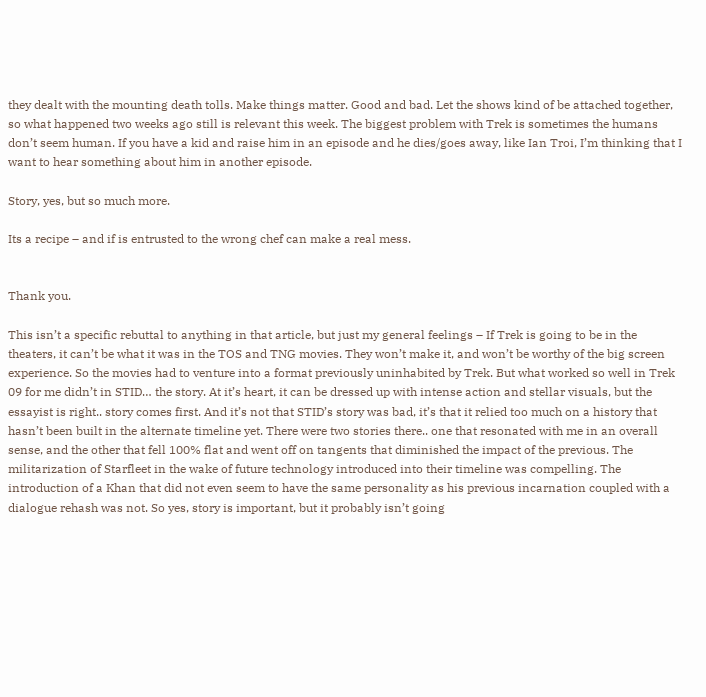they dealt with the mounting death tolls. Make things matter. Good and bad. Let the shows kind of be attached together, so what happened two weeks ago still is relevant this week. The biggest problem with Trek is sometimes the humans don’t seem human. If you have a kid and raise him in an episode and he dies/goes away, like Ian Troi, I’m thinking that I want to hear something about him in another episode.

Story, yes, but so much more.

Its a recipe – and if is entrusted to the wrong chef can make a real mess.


Thank you.

This isn’t a specific rebuttal to anything in that article, but just my general feelings – If Trek is going to be in the theaters, it can’t be what it was in the TOS and TNG movies. They won’t make it, and won’t be worthy of the big screen experience. So the movies had to venture into a format previously uninhabited by Trek. But what worked so well in Trek 09 for me didn’t in STID… the story. At it’s heart, it can be dressed up with intense action and stellar visuals, but the essayist is right.. story comes first. And it’s not that STID’s story was bad, it’s that it relied too much on a history that hasn’t been built in the alternate timeline yet. There were two stories there.. one that resonated with me in an overall sense, and the other that fell 100% flat and went off on tangents that diminished the impact of the previous. The militarization of Starfleet in the wake of future technology introduced into their timeline was compelling. The introduction of a Khan that did not even seem to have the same personality as his previous incarnation coupled with a dialogue rehash was not. So yes, story is important, but it probably isn’t going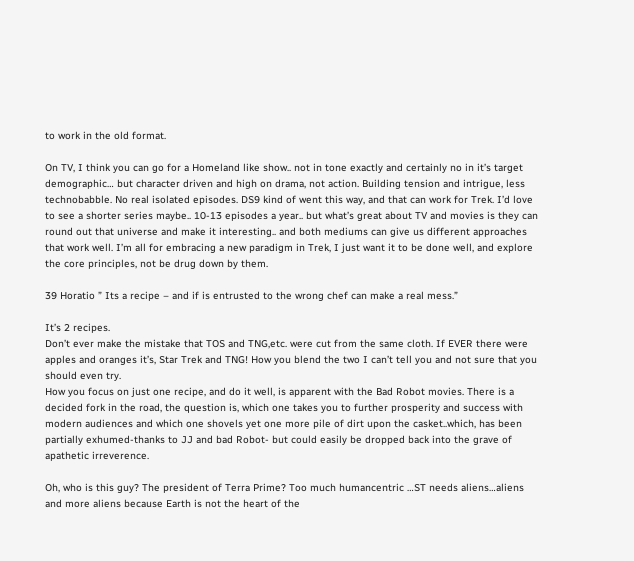to work in the old format.

On TV, I think you can go for a Homeland like show.. not in tone exactly and certainly no in it’s target demographic… but character driven and high on drama, not action. Building tension and intrigue, less technobabble. No real isolated episodes. DS9 kind of went this way, and that can work for Trek. I’d love to see a shorter series maybe.. 10-13 episodes a year.. but what’s great about TV and movies is they can round out that universe and make it interesting.. and both mediums can give us different approaches that work well. I’m all for embracing a new paradigm in Trek, I just want it to be done well, and explore the core principles, not be drug down by them.

39 Horatio ” Its a recipe – and if is entrusted to the wrong chef can make a real mess.”

It’s 2 recipes.
Don’t ever make the mistake that TOS and TNG,etc. were cut from the same cloth. If EVER there were apples and oranges it’s, Star Trek and TNG! How you blend the two I can’t tell you and not sure that you should even try.
How you focus on just one recipe, and do it well, is apparent with the Bad Robot movies. There is a decided fork in the road, the question is, which one takes you to further prosperity and success with modern audiences and which one shovels yet one more pile of dirt upon the casket..which, has been partially exhumed-thanks to JJ and bad Robot- but could easily be dropped back into the grave of apathetic irreverence.

Oh, who is this guy? The president of Terra Prime? Too much humancentric …ST needs aliens…aliens and more aliens because Earth is not the heart of the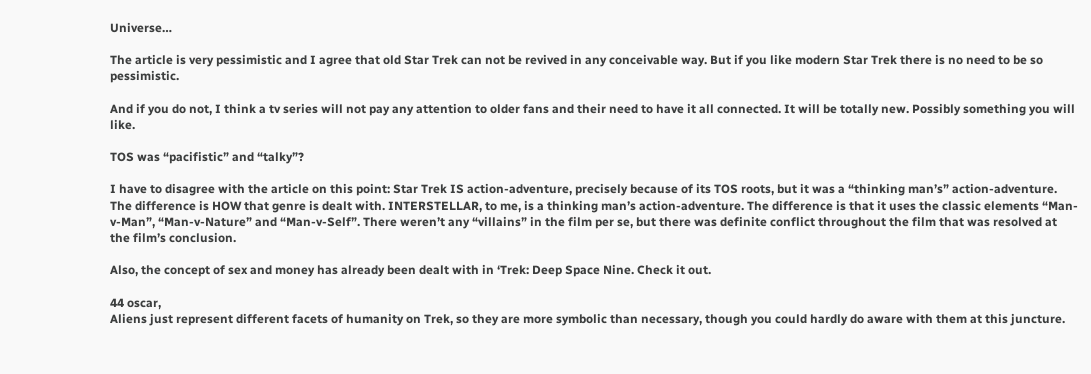Universe…

The article is very pessimistic and I agree that old Star Trek can not be revived in any conceivable way. But if you like modern Star Trek there is no need to be so pessimistic.

And if you do not, I think a tv series will not pay any attention to older fans and their need to have it all connected. It will be totally new. Possibly something you will like.

TOS was “pacifistic” and “talky”?

I have to disagree with the article on this point: Star Trek IS action-adventure, precisely because of its TOS roots, but it was a “thinking man’s” action-adventure. The difference is HOW that genre is dealt with. INTERSTELLAR, to me, is a thinking man’s action-adventure. The difference is that it uses the classic elements “Man-v-Man”, “Man-v-Nature” and “Man-v-Self”. There weren’t any “villains” in the film per se, but there was definite conflict throughout the film that was resolved at the film’s conclusion.

Also, the concept of sex and money has already been dealt with in ‘Trek: Deep Space Nine. Check it out.

44 oscar,
Aliens just represent different facets of humanity on Trek, so they are more symbolic than necessary, though you could hardly do aware with them at this juncture.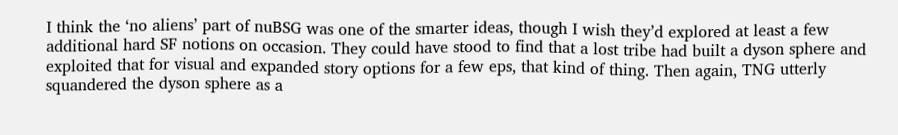I think the ‘no aliens’ part of nuBSG was one of the smarter ideas, though I wish they’d explored at least a few additional hard SF notions on occasion. They could have stood to find that a lost tribe had built a dyson sphere and exploited that for visual and expanded story options for a few eps, that kind of thing. Then again, TNG utterly squandered the dyson sphere as a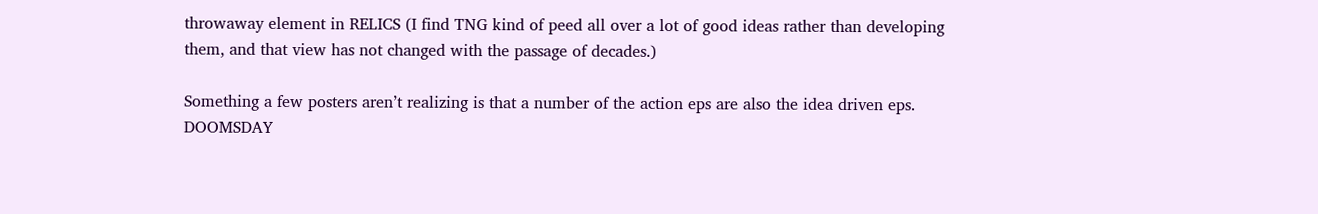throwaway element in RELICS (I find TNG kind of peed all over a lot of good ideas rather than developing them, and that view has not changed with the passage of decades.)

Something a few posters aren’t realizing is that a number of the action eps are also the idea driven eps. DOOMSDAY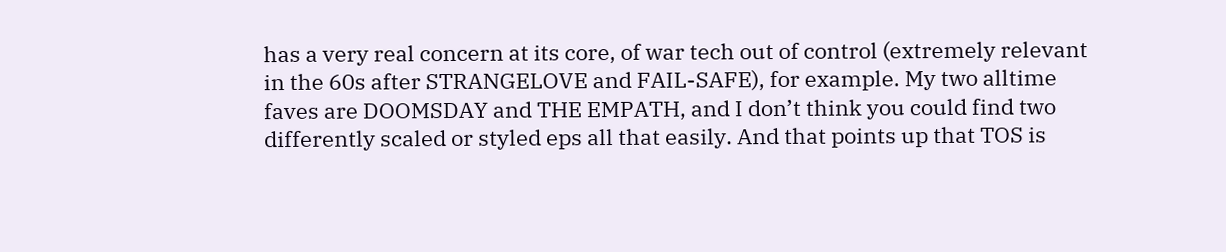has a very real concern at its core, of war tech out of control (extremely relevant in the 60s after STRANGELOVE and FAIL-SAFE), for example. My two alltime faves are DOOMSDAY and THE EMPATH, and I don’t think you could find two differently scaled or styled eps all that easily. And that points up that TOS is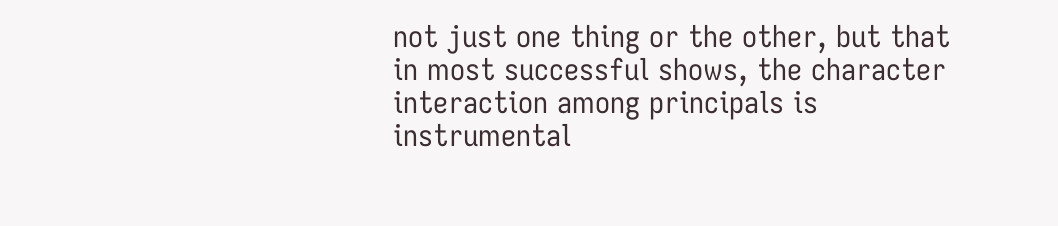not just one thing or the other, but that in most successful shows, the character interaction among principals is instrumental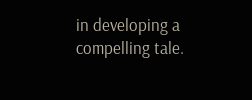in developing a compelling tale.